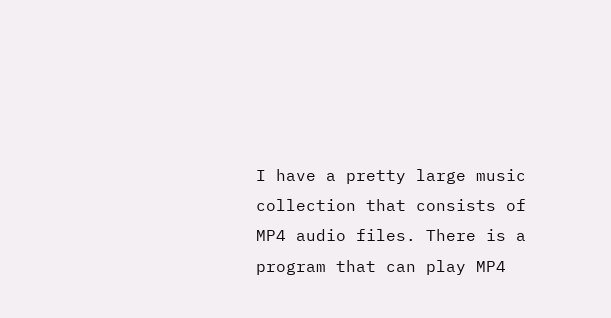I have a pretty large music collection that consists of MP4 audio files. There is a program that can play MP4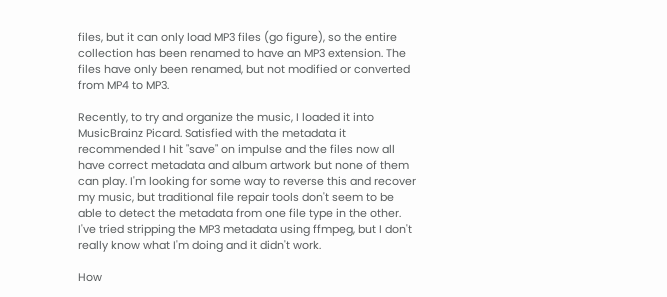files, but it can only load MP3 files (go figure), so the entire collection has been renamed to have an MP3 extension. The files have only been renamed, but not modified or converted from MP4 to MP3.

Recently, to try and organize the music, I loaded it into MusicBrainz Picard. Satisfied with the metadata it recommended I hit "save" on impulse and the files now all have correct metadata and album artwork but none of them can play. I'm looking for some way to reverse this and recover my music, but traditional file repair tools don't seem to be able to detect the metadata from one file type in the other. I've tried stripping the MP3 metadata using ffmpeg, but I don't really know what I'm doing and it didn't work.

How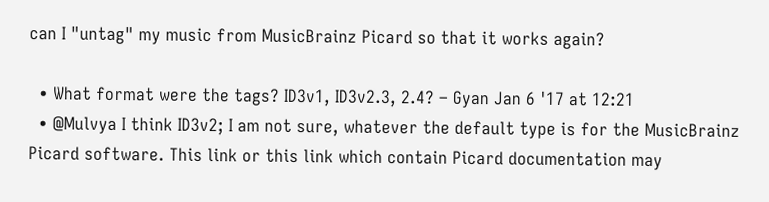can I "untag" my music from MusicBrainz Picard so that it works again?

  • What format were the tags? ID3v1, ID3v2.3, 2.4? – Gyan Jan 6 '17 at 12:21
  • @Mulvya I think ID3v2; I am not sure, whatever the default type is for the MusicBrainz Picard software. This link or this link which contain Picard documentation may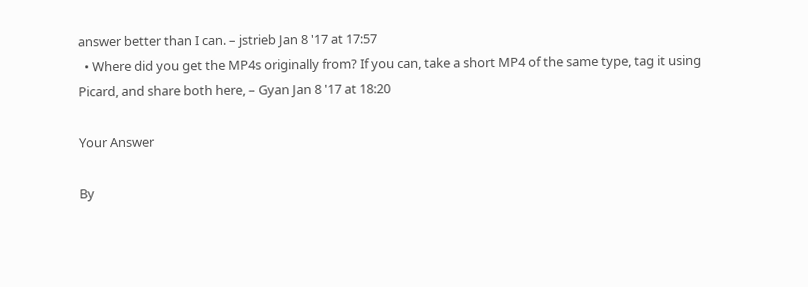answer better than I can. – jstrieb Jan 8 '17 at 17:57
  • Where did you get the MP4s originally from? If you can, take a short MP4 of the same type, tag it using Picard, and share both here, – Gyan Jan 8 '17 at 18:20

Your Answer

By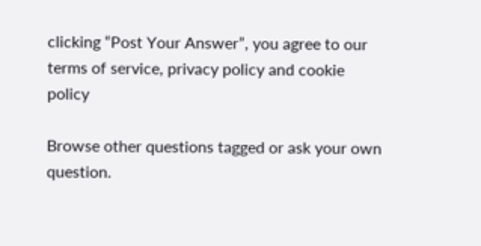clicking “Post Your Answer”, you agree to our terms of service, privacy policy and cookie policy

Browse other questions tagged or ask your own question.